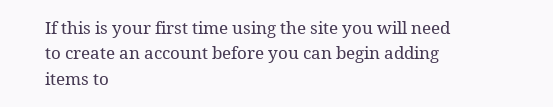If this is your first time using the site you will need to create an account before you can begin adding items to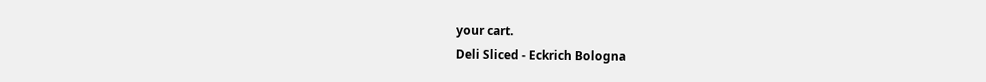your cart.
Deli Sliced - Eckrich Bologna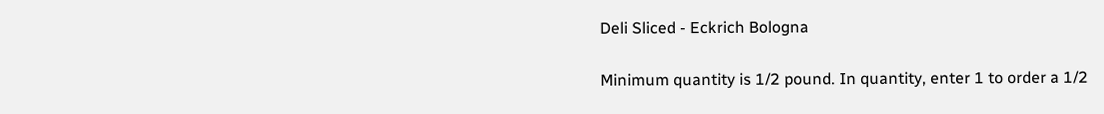Deli Sliced - Eckrich Bologna

Minimum quantity is 1/2 pound. In quantity, enter 1 to order a 1/2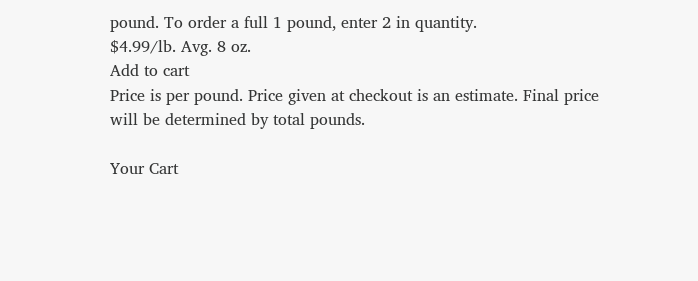pound. To order a full 1 pound, enter 2 in quantity.
$4.99/lb. Avg. 8 oz.
Add to cart
Price is per pound. Price given at checkout is an estimate. Final price will be determined by total pounds.

Your Cart